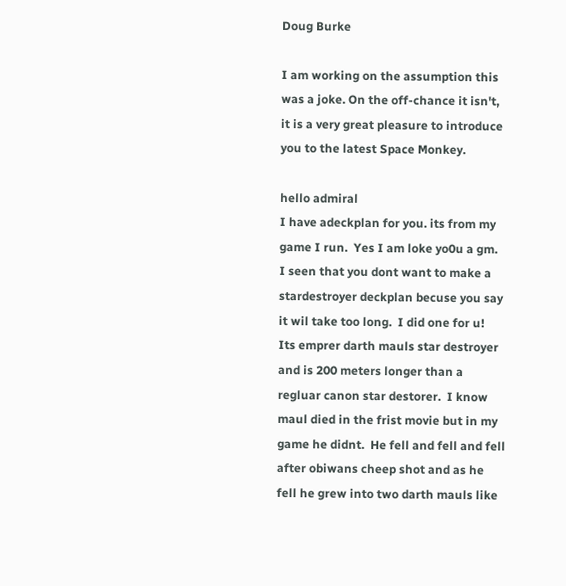Doug Burke

I am working on the assumption this was a joke. On the off-chance it isn't, it is a very great pleasure to introduce you to the latest Space Monkey.

hello admiral
I have adeckplan for you. its from my game I run.  Yes I am loke yo0u a gm.  I seen that you dont want to make a stardestroyer deckplan becuse you say it wil take too long.  I did one for u!
Its emprer darth mauls star destroyer and is 200 meters longer than a regluar canon star destorer.  I know maul died in the frist movie but in my game he didnt.  He fell and fell and fell after obiwans cheep shot and as he fell he grew into two darth mauls like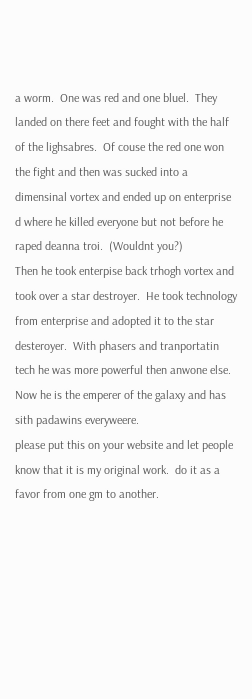a worm.  One was red and one bluel.  They landed on there feet and fought with the half of the lighsabres.  Of couse the red one won the fight and then was sucked into a dimensinal vortex and ended up on enterprise d where he killed everyone but not before he raped deanna troi.  (Wouldnt you?)
Then he took enterpise back trhogh vortex and took over a star destroyer.  He took technology from enterprise and adopted it to the star desteroyer.  With phasers and tranportatin tech he was more powerful then anwone else.  Now he is the emperer of the galaxy and has sith padawins everyweere.
please put this on your website and let people know that it is my original work.  do it as a favor from one gm to another.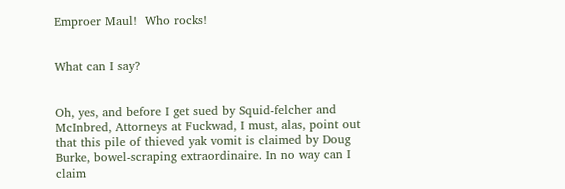Emproer Maul!  Who rocks!


What can I say?


Oh, yes, and before I get sued by Squid-felcher and McInbred, Attorneys at Fuckwad, I must, alas, point out that this pile of thieved yak vomit is claimed by Doug Burke, bowel-scraping extraordinaire. In no way can I claim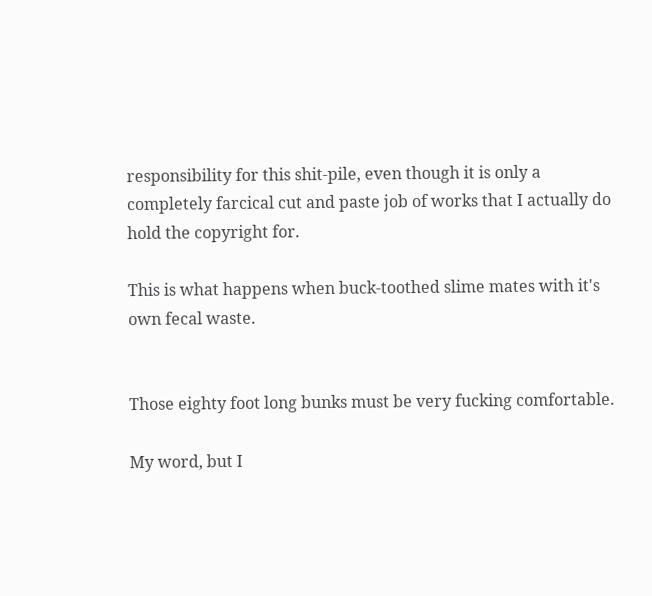responsibility for this shit-pile, even though it is only a completely farcical cut and paste job of works that I actually do hold the copyright for.

This is what happens when buck-toothed slime mates with it's own fecal waste.


Those eighty foot long bunks must be very fucking comfortable.

My word, but I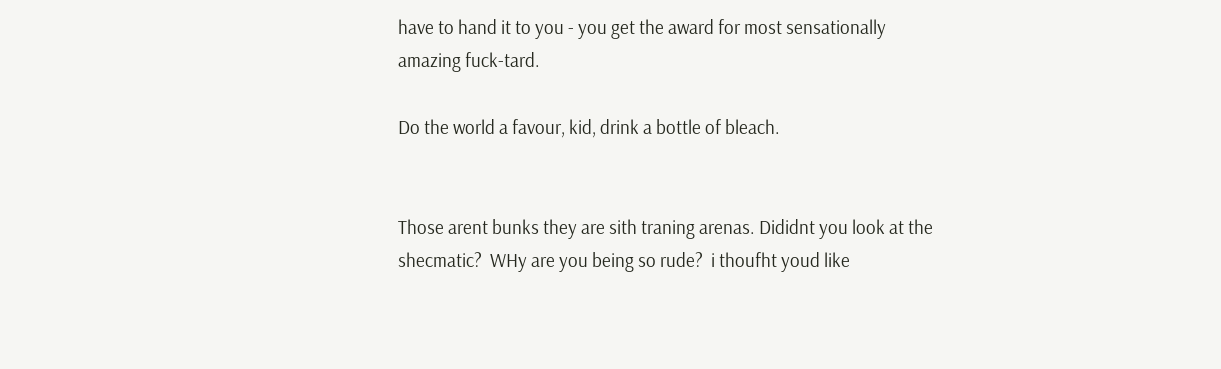have to hand it to you - you get the award for most sensationally amazing fuck-tard.

Do the world a favour, kid, drink a bottle of bleach.


Those arent bunks they are sith traning arenas. Dididnt you look at the shecmatic?  WHy are you being so rude?  i thoufht youd like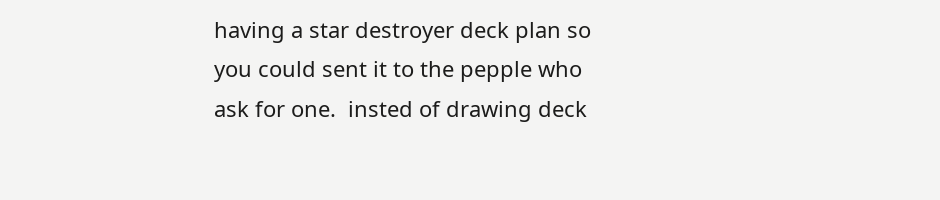having a star destroyer deck plan so you could sent it to the pepple who ask for one.  insted of drawing deck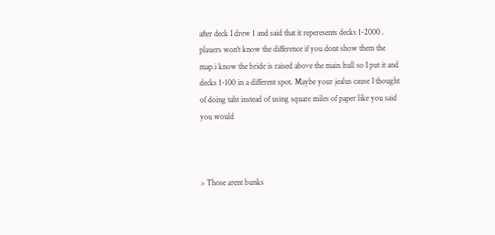after deck I drew 1 and said that it reperesents decks 1-2000 . plauers won't know the difference if you dont show them the map.i know the bride is raised above the main hull so I put it and decks 1-100 in a different spot. Maybe your jealus cause I thought of doing taht instead of using square miles of paper like you said you would



> Those arent bunks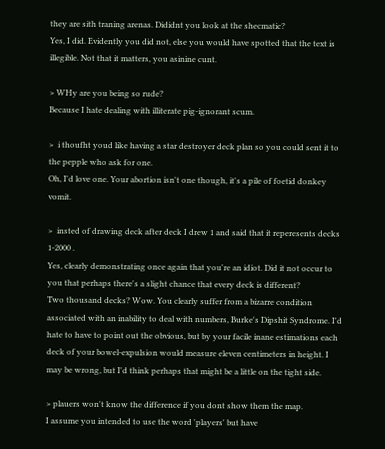they are sith traning arenas. Dididnt you look at the shecmatic?
Yes, I did. Evidently you did not, else you would have spotted that the text is illegible. Not that it matters, you asinine cunt.

> WHy are you being so rude?
Because I hate dealing with illiterate pig-ignorant scum.

>  i thoufht youd like having a star destroyer deck plan so you could sent it to the pepple who ask for one.
Oh, I'd love one. Your abortion isn't one though, it's a pile of foetid donkey vomit.

>  insted of drawing deck after deck I drew 1 and said that it reperesents decks 1-2000 .
Yes, clearly demonstrating once again that you're an idiot. Did it not occur to you that perhaps there's a slight chance that every deck is different?
Two thousand decks? Wow. You clearly suffer from a bizarre condition associated with an inability to deal with numbers, Burke's Dipshit Syndrome. I'd hate to have to point out the obvious, but by your facile inane estimations each deck of your bowel-expulsion would measure eleven centimeters in height. I may be wrong, but I'd think perhaps that might be a little on the tight side.

> plauers won't know the difference if you dont show them the map.
I assume you intended to use the word 'players' but have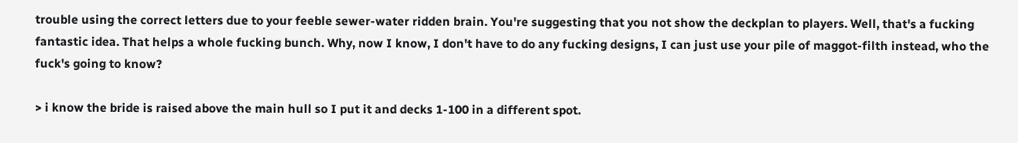trouble using the correct letters due to your feeble sewer-water ridden brain. You're suggesting that you not show the deckplan to players. Well, that's a fucking fantastic idea. That helps a whole fucking bunch. Why, now I know, I don't have to do any fucking designs, I can just use your pile of maggot-filth instead, who the fuck's going to know?

> i know the bride is raised above the main hull so I put it and decks 1-100 in a different spot.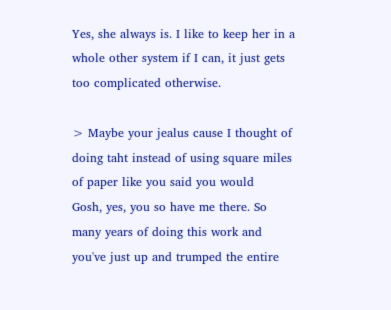Yes, she always is. I like to keep her in a whole other system if I can, it just gets too complicated otherwise.

> Maybe your jealus cause I thought of doing taht instead of using square miles of paper like you said you would
Gosh, yes, you so have me there. So many years of doing this work and you've just up and trumped the entire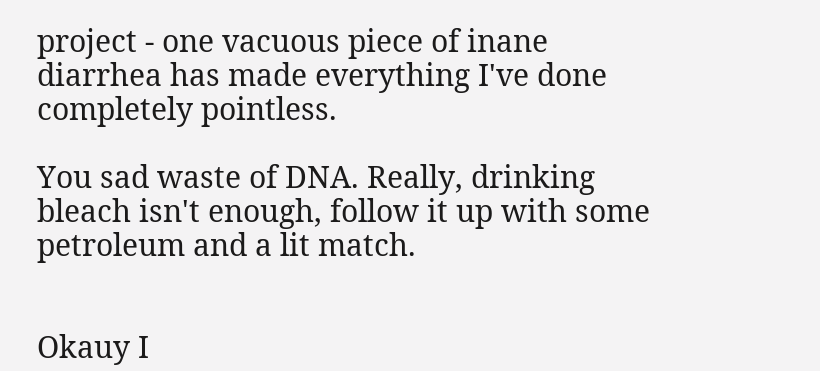project - one vacuous piece of inane diarrhea has made everything I've done completely pointless.

You sad waste of DNA. Really, drinking bleach isn't enough, follow it up with some petroleum and a lit match.


Okauy I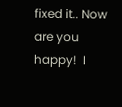fixed it.. Now are you happy!  I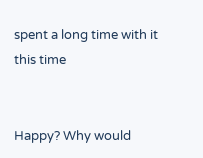spent a long time with it this time


Happy? Why would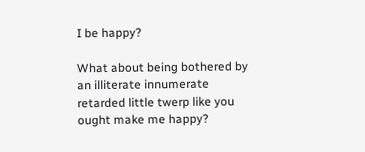I be happy?

What about being bothered by an illiterate innumerate retarded little twerp like you ought make me happy?